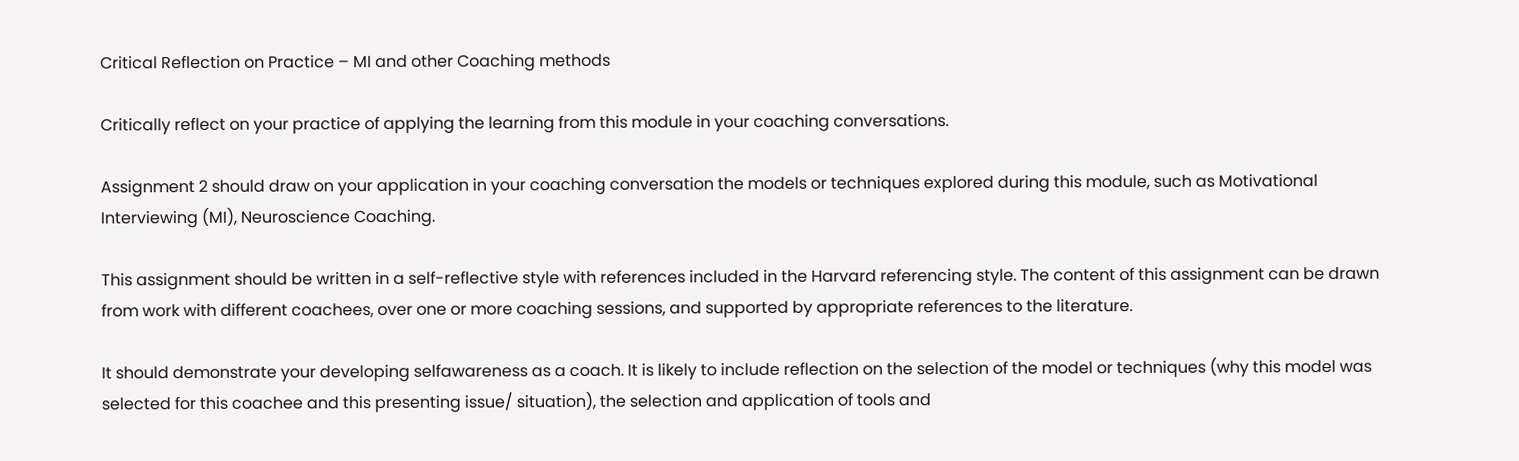Critical Reflection on Practice – MI and other Coaching methods

Critically reflect on your practice of applying the learning from this module in your coaching conversations.

Assignment 2 should draw on your application in your coaching conversation the models or techniques explored during this module, such as Motivational Interviewing (MI), Neuroscience Coaching.

This assignment should be written in a self-reflective style with references included in the Harvard referencing style. The content of this assignment can be drawn from work with different coachees, over one or more coaching sessions, and supported by appropriate references to the literature.

It should demonstrate your developing selfawareness as a coach. It is likely to include reflection on the selection of the model or techniques (why this model was selected for this coachee and this presenting issue/ situation), the selection and application of tools and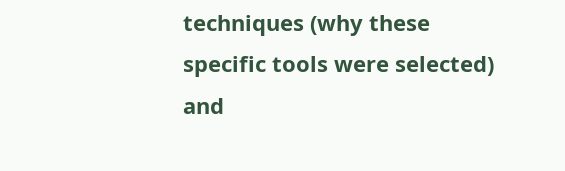techniques (why these specific tools were selected) and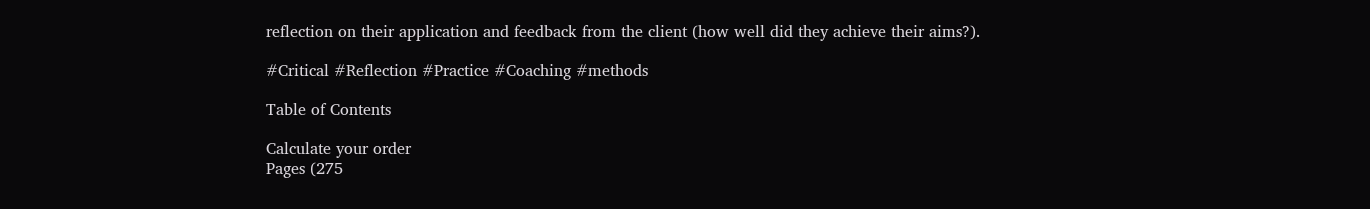reflection on their application and feedback from the client (how well did they achieve their aims?).

#Critical #Reflection #Practice #Coaching #methods

Table of Contents

Calculate your order
Pages (275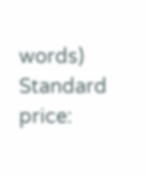words)
Standard price: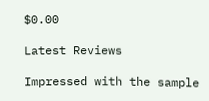$0.00

Latest Reviews

Impressed with the sample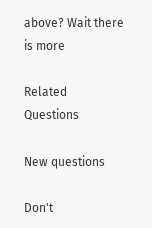above? Wait there is more

Related Questions

New questions

Don't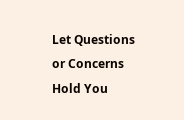Let Questions or Concerns Hold You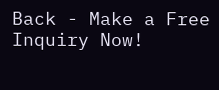Back - Make a Free Inquiry Now!